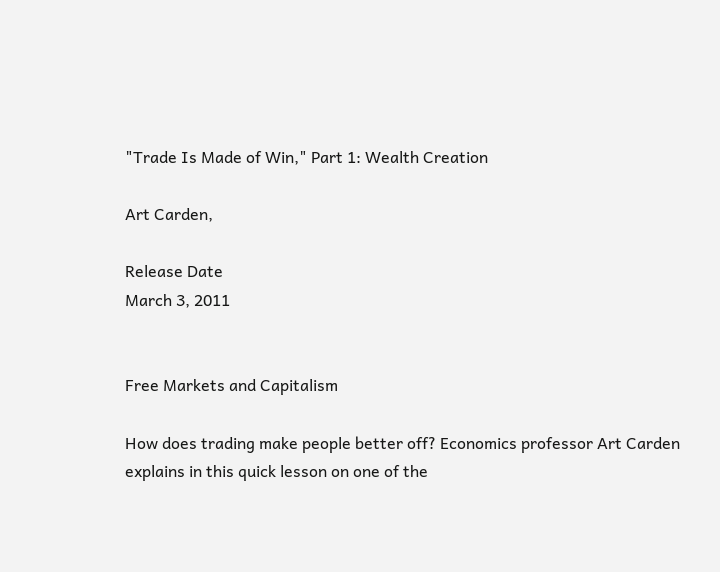"Trade Is Made of Win," Part 1: Wealth Creation

Art Carden,

Release Date
March 3, 2011


Free Markets and Capitalism

How does trading make people better off? Economics professor Art Carden explains in this quick lesson on one of the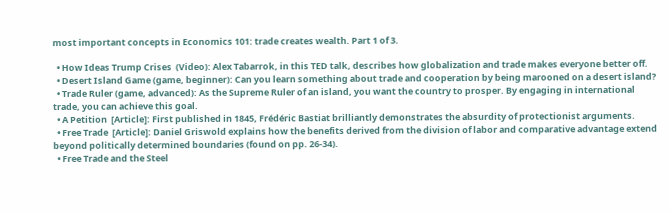most important concepts in Economics 101: trade creates wealth. Part 1 of 3.

  • How Ideas Trump Crises  (Video): Alex Tabarrok, in this TED talk, describes how globalization and trade makes everyone better off.
  • Desert Island Game (game, beginner): Can you learn something about trade and cooperation by being marooned on a desert island?
  • Trade Ruler (game, advanced): As the Supreme Ruler of an island, you want the country to prosper. By engaging in international trade, you can achieve this goal.
  • A Petition  [Article]: First published in 1845, Frédéric Bastiat brilliantly demonstrates the absurdity of protectionist arguments.
  • Free Trade  [Article]: Daniel Griswold explains how the benefits derived from the division of labor and comparative advantage extend beyond politically determined boundaries (found on pp. 26-34).
  • Free Trade and the Steel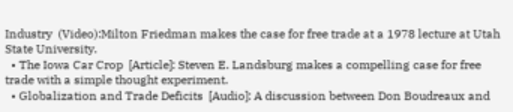Industry  (Video):Milton Friedman makes the case for free trade at a 1978 lecture at Utah State University.
  • The Iowa Car Crop  [Article]: Steven E. Landsburg makes a compelling case for free trade with a simple thought experiment.
  • Globalization and Trade Deficits  [Audio]: A discussion between Don Boudreaux and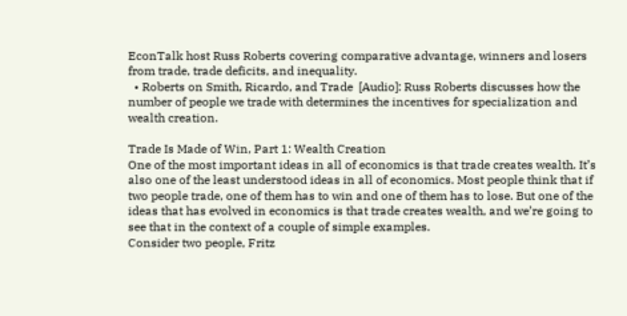EconTalk host Russ Roberts covering comparative advantage, winners and losers from trade, trade deficits, and inequality.
  • Roberts on Smith, Ricardo, and Trade  [Audio]: Russ Roberts discusses how the number of people we trade with determines the incentives for specialization and wealth creation.

Trade Is Made of Win, Part 1: Wealth Creation
One of the most important ideas in all of economics is that trade creates wealth. It’s also one of the least understood ideas in all of economics. Most people think that if two people trade, one of them has to win and one of them has to lose. But one of the ideas that has evolved in economics is that trade creates wealth, and we’re going to see that in the context of a couple of simple examples.
Consider two people, Fritz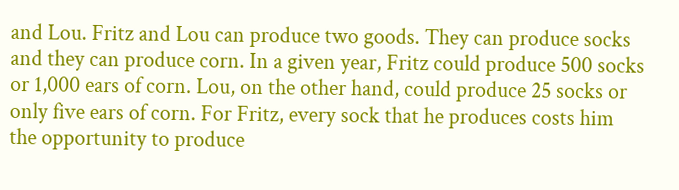and Lou. Fritz and Lou can produce two goods. They can produce socks and they can produce corn. In a given year, Fritz could produce 500 socks or 1,000 ears of corn. Lou, on the other hand, could produce 25 socks or only five ears of corn. For Fritz, every sock that he produces costs him the opportunity to produce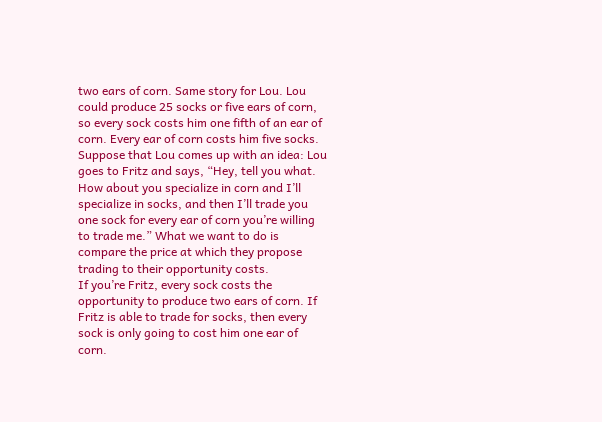two ears of corn. Same story for Lou. Lou could produce 25 socks or five ears of corn, so every sock costs him one fifth of an ear of corn. Every ear of corn costs him five socks. Suppose that Lou comes up with an idea: Lou goes to Fritz and says, “Hey, tell you what. How about you specialize in corn and I’ll specialize in socks, and then I’ll trade you one sock for every ear of corn you’re willing to trade me.” What we want to do is compare the price at which they propose trading to their opportunity costs.
If you’re Fritz, every sock costs the opportunity to produce two ears of corn. If Fritz is able to trade for socks, then every sock is only going to cost him one ear of corn.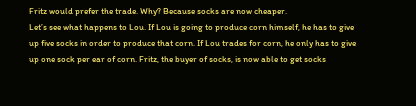Fritz would prefer the trade. Why? Because socks are now cheaper.
Let’s see what happens to Lou. If Lou is going to produce corn himself, he has to give up five socks in order to produce that corn. If Lou trades for corn, he only has to give up one sock per ear of corn. Fritz, the buyer of socks, is now able to get socks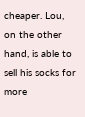cheaper. Lou, on the other hand, is able to sell his socks for more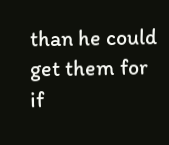than he could get them for if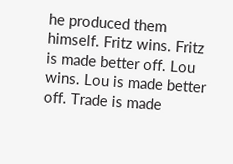he produced them himself. Fritz wins. Fritz is made better off. Lou wins. Lou is made better off. Trade is made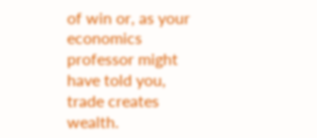of win or, as your economics professor might have told you, trade creates wealth.